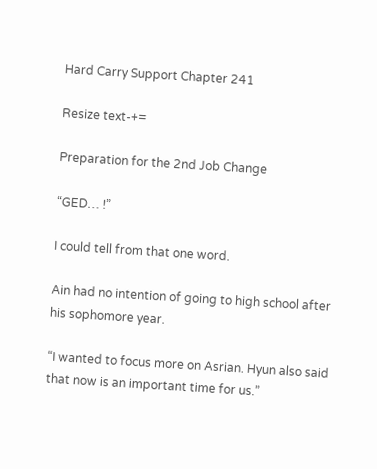Hard Carry Support Chapter 241

Resize text-+=

Preparation for the 2nd Job Change

“GED… !”

I could tell from that one word.

Ain had no intention of going to high school after his sophomore year.

“I wanted to focus more on Asrian. Hyun also said that now is an important time for us.”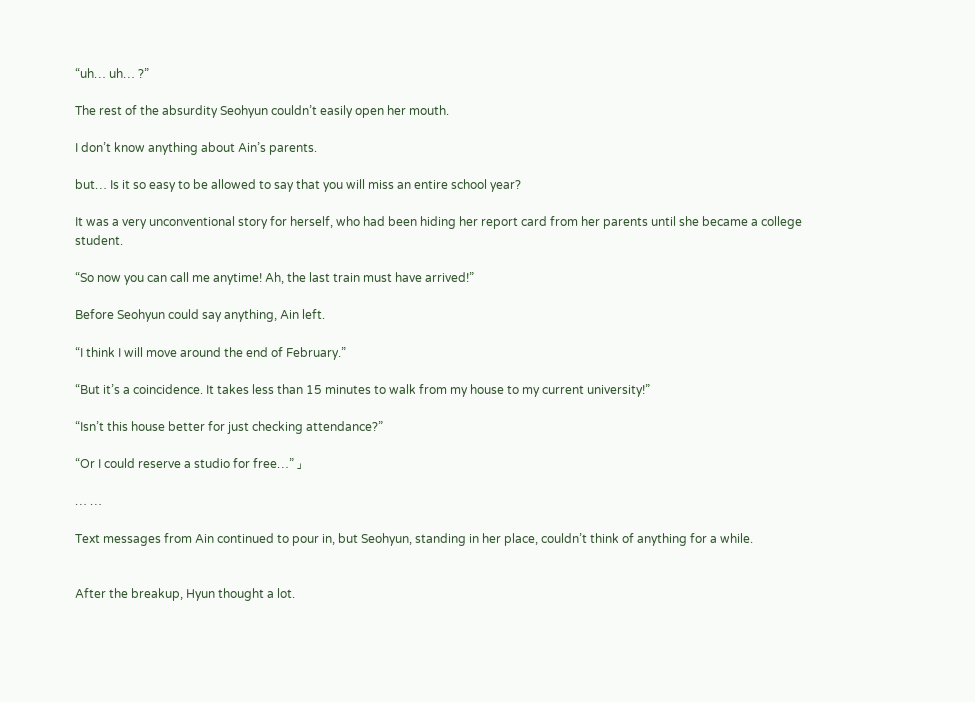“uh… uh… ?”

The rest of the absurdity Seohyun couldn’t easily open her mouth.

I don’t know anything about Ain’s parents.

but… Is it so easy to be allowed to say that you will miss an entire school year?

It was a very unconventional story for herself, who had been hiding her report card from her parents until she became a college student.

“So now you can call me anytime! Ah, the last train must have arrived!”

Before Seohyun could say anything, Ain left.

“I think I will move around the end of February.”

“But it’s a coincidence. It takes less than 15 minutes to walk from my house to my current university!”

“Isn’t this house better for just checking attendance?”

“Or I could reserve a studio for free…” 」

… …

Text messages from Ain continued to pour in, but Seohyun, standing in her place, couldn’t think of anything for a while.


After the breakup, Hyun thought a lot.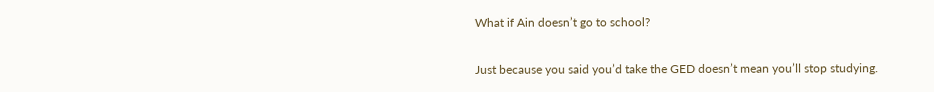What if Ain doesn’t go to school?

Just because you said you’d take the GED doesn’t mean you’ll stop studying.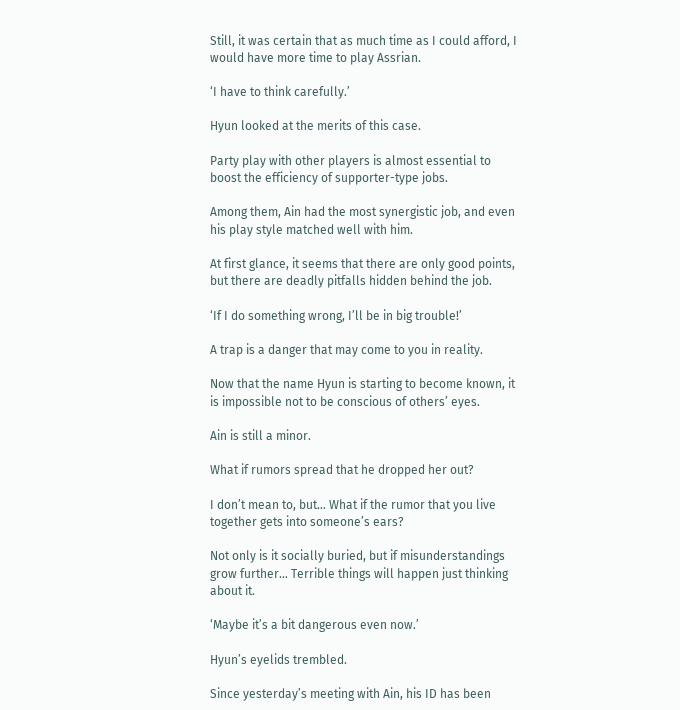Still, it was certain that as much time as I could afford, I would have more time to play Assrian.

‘I have to think carefully.’

Hyun looked at the merits of this case.

Party play with other players is almost essential to boost the efficiency of supporter-type jobs.

Among them, Ain had the most synergistic job, and even his play style matched well with him.

At first glance, it seems that there are only good points, but there are deadly pitfalls hidden behind the job.

‘If I do something wrong, I’ll be in big trouble!’

A trap is a danger that may come to you in reality.

Now that the name Hyun is starting to become known, it is impossible not to be conscious of others’ eyes.

Ain is still a minor.

What if rumors spread that he dropped her out?

I don’t mean to, but… What if the rumor that you live together gets into someone’s ears?

Not only is it socially buried, but if misunderstandings grow further… Terrible things will happen just thinking about it.

‘Maybe it’s a bit dangerous even now.’

Hyun’s eyelids trembled.

Since yesterday’s meeting with Ain, his ID has been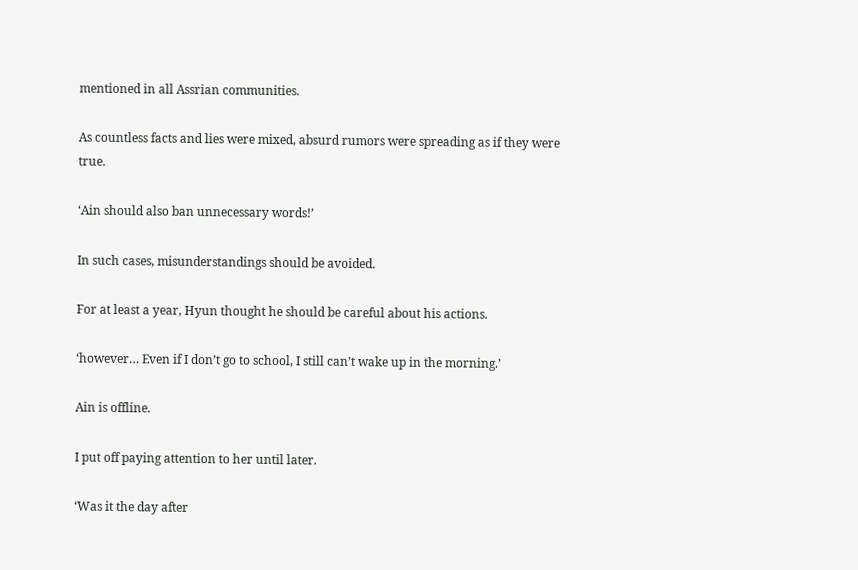mentioned in all Assrian communities.

As countless facts and lies were mixed, absurd rumors were spreading as if they were true.

‘Ain should also ban unnecessary words!’

In such cases, misunderstandings should be avoided.

For at least a year, Hyun thought he should be careful about his actions.

‘however… Even if I don’t go to school, I still can’t wake up in the morning.’

Ain is offline.

I put off paying attention to her until later.

‘Was it the day after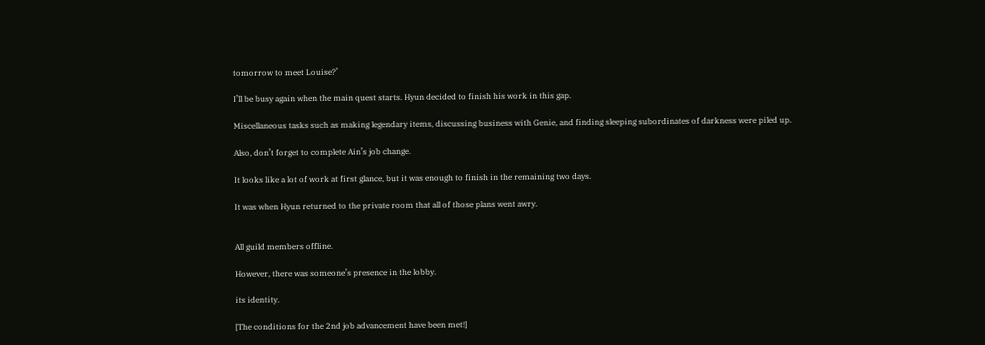tomorrow to meet Louise?’

I’ll be busy again when the main quest starts. Hyun decided to finish his work in this gap.

Miscellaneous tasks such as making legendary items, discussing business with Genie, and finding sleeping subordinates of darkness were piled up.

Also, don’t forget to complete Ain’s job change.

It looks like a lot of work at first glance, but it was enough to finish in the remaining two days.

It was when Hyun returned to the private room that all of those plans went awry.


All guild members offline.

However, there was someone’s presence in the lobby.

its identity.

[The conditions for the 2nd job advancement have been met!]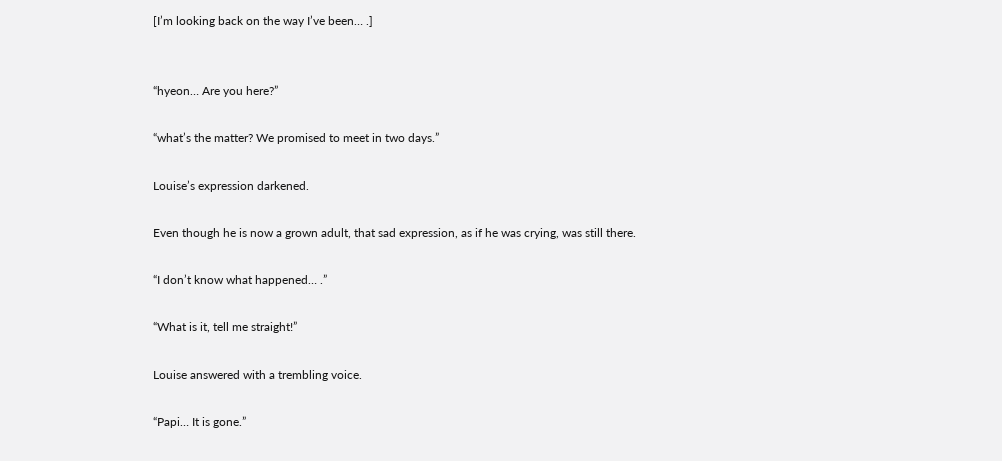[I’m looking back on the way I’ve been… .]


“hyeon… Are you here?”

“what’s the matter? We promised to meet in two days.”

Louise’s expression darkened.

Even though he is now a grown adult, that sad expression, as if he was crying, was still there.

“I don’t know what happened… .”

“What is it, tell me straight!”

Louise answered with a trembling voice.

“Papi… It is gone.”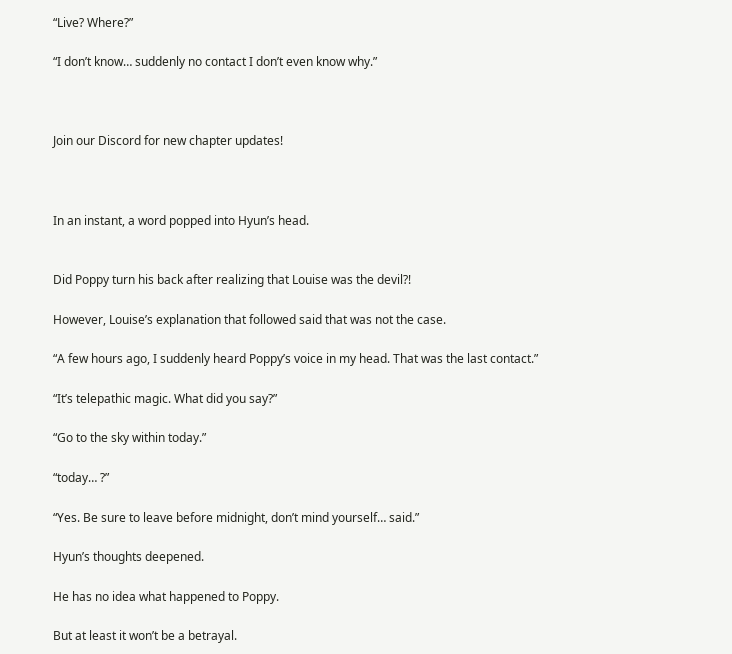“Live? Where?”

“I don’t know… suddenly no contact I don’t even know why.”



Join our Discord for new chapter updates!



In an instant, a word popped into Hyun’s head.


Did Poppy turn his back after realizing that Louise was the devil?!

However, Louise’s explanation that followed said that was not the case.

“A few hours ago, I suddenly heard Poppy’s voice in my head. That was the last contact.”

“It’s telepathic magic. What did you say?”

“Go to the sky within today.”

“today… ?”

“Yes. Be sure to leave before midnight, don’t mind yourself… said.”

Hyun’s thoughts deepened.

He has no idea what happened to Poppy.

But at least it won’t be a betrayal.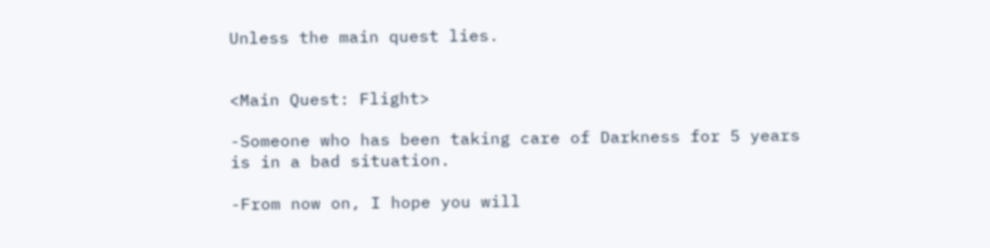Unless the main quest lies.


<Main Quest: Flight>

-Someone who has been taking care of Darkness for 5 years is in a bad situation.

-From now on, I hope you will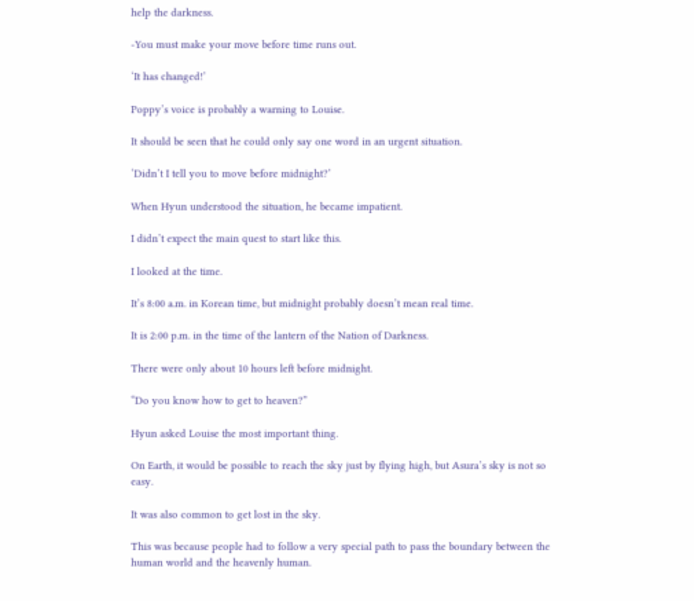help the darkness.

-You must make your move before time runs out.

‘It has changed!’

Poppy’s voice is probably a warning to Louise.

It should be seen that he could only say one word in an urgent situation.

‘Didn’t I tell you to move before midnight?’

When Hyun understood the situation, he became impatient.

I didn’t expect the main quest to start like this.

I looked at the time.

It’s 8:00 a.m. in Korean time, but midnight probably doesn’t mean real time.

It is 2:00 p.m. in the time of the lantern of the Nation of Darkness.

There were only about 10 hours left before midnight.

“Do you know how to get to heaven?”

Hyun asked Louise the most important thing.

On Earth, it would be possible to reach the sky just by flying high, but Asura’s sky is not so easy.

It was also common to get lost in the sky.

This was because people had to follow a very special path to pass the boundary between the human world and the heavenly human.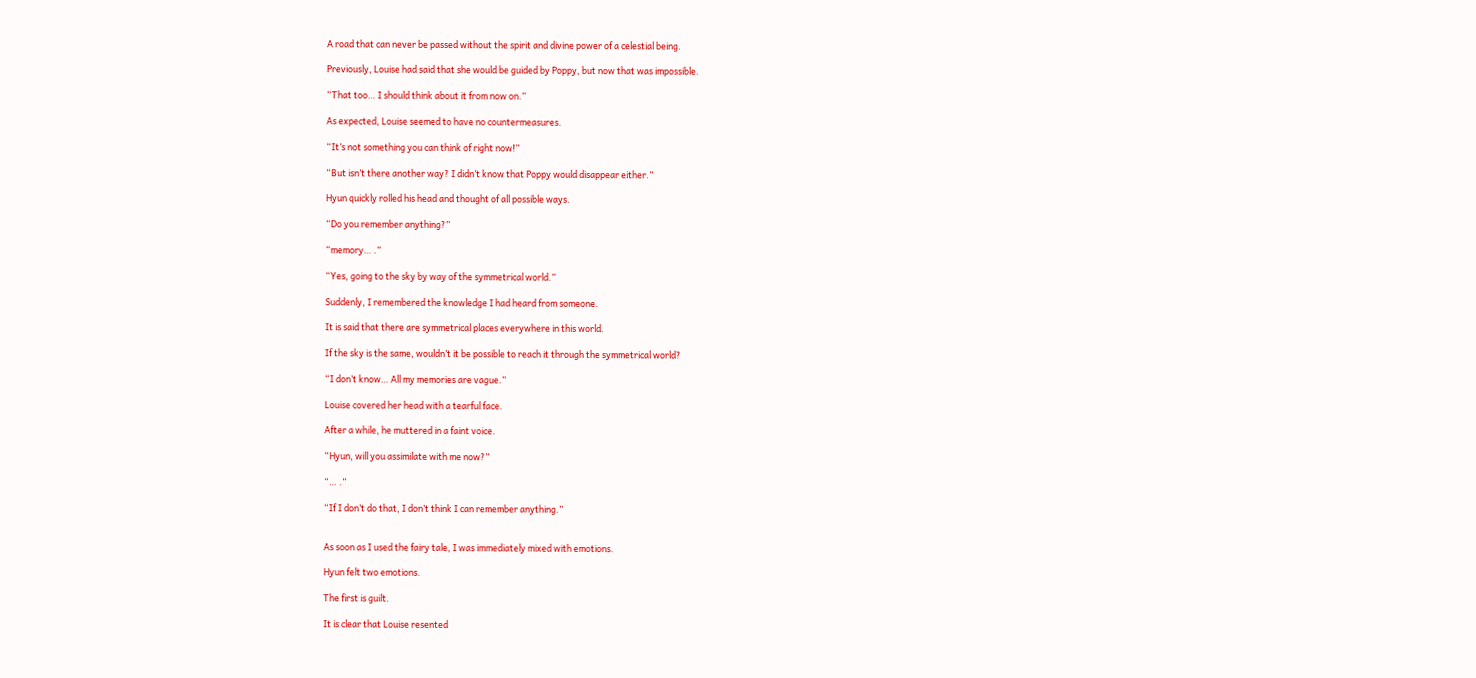A road that can never be passed without the spirit and divine power of a celestial being.

Previously, Louise had said that she would be guided by Poppy, but now that was impossible.

“That too… I should think about it from now on.”

As expected, Louise seemed to have no countermeasures.

“It’s not something you can think of right now!”

“But isn’t there another way? I didn’t know that Poppy would disappear either.”

Hyun quickly rolled his head and thought of all possible ways.

“Do you remember anything?”

“memory… .”

“Yes, going to the sky by way of the symmetrical world.”

Suddenly, I remembered the knowledge I had heard from someone.

It is said that there are symmetrical places everywhere in this world.

If the sky is the same, wouldn’t it be possible to reach it through the symmetrical world?

“I don’t know… All my memories are vague.”

Louise covered her head with a tearful face.

After a while, he muttered in a faint voice.

“Hyun, will you assimilate with me now?”

“… .”

“If I don’t do that, I don’t think I can remember anything.”


As soon as I used the fairy tale, I was immediately mixed with emotions.

Hyun felt two emotions.

The first is guilt.

It is clear that Louise resented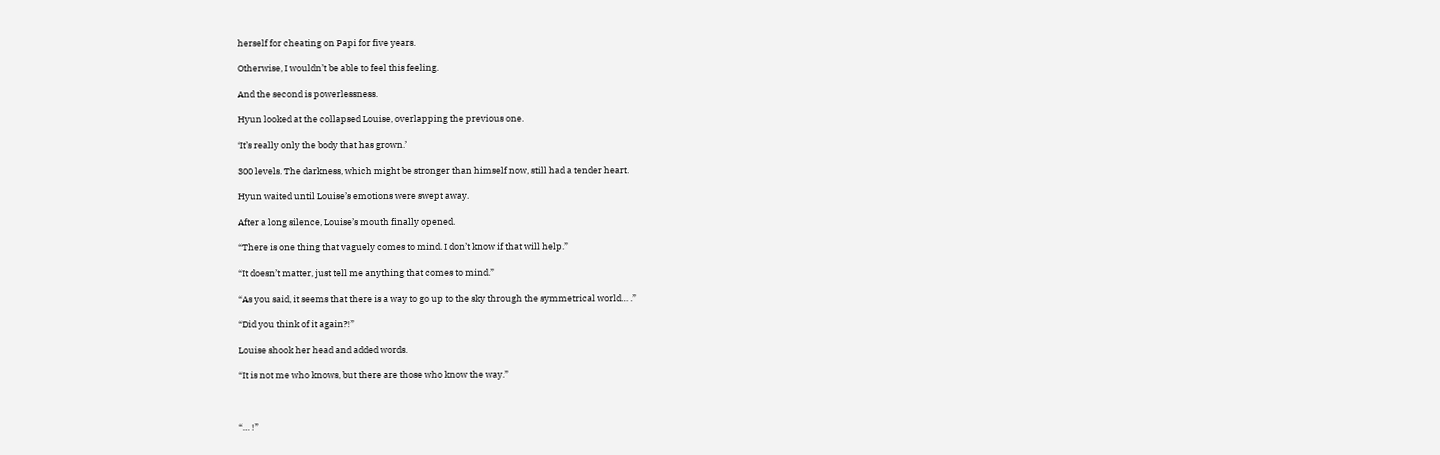herself for cheating on Papi for five years.

Otherwise, I wouldn’t be able to feel this feeling.

And the second is powerlessness.

Hyun looked at the collapsed Louise, overlapping the previous one.

‘It’s really only the body that has grown.’

300 levels. The darkness, which might be stronger than himself now, still had a tender heart.

Hyun waited until Louise’s emotions were swept away.

After a long silence, Louise’s mouth finally opened.

“There is one thing that vaguely comes to mind. I don’t know if that will help.”

“It doesn’t matter, just tell me anything that comes to mind.”

“As you said, it seems that there is a way to go up to the sky through the symmetrical world… .”

“Did you think of it again?!”

Louise shook her head and added words.

“It is not me who knows, but there are those who know the way.”



“… !”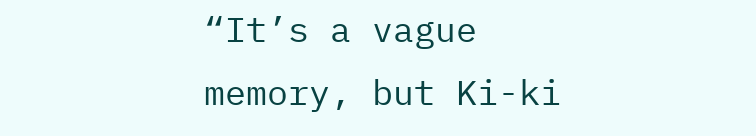“It’s a vague memory, but Ki-ki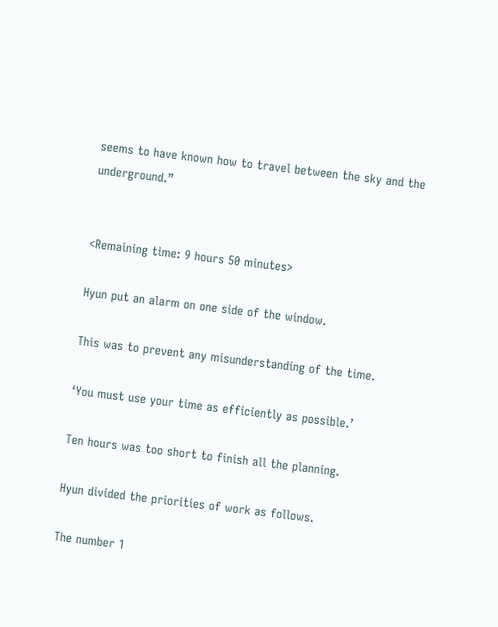seems to have known how to travel between the sky and the underground.”


<Remaining time: 9 hours 50 minutes>

Hyun put an alarm on one side of the window.

This was to prevent any misunderstanding of the time.

‘You must use your time as efficiently as possible.’

Ten hours was too short to finish all the planning.

Hyun divided the priorities of work as follows.

The number 1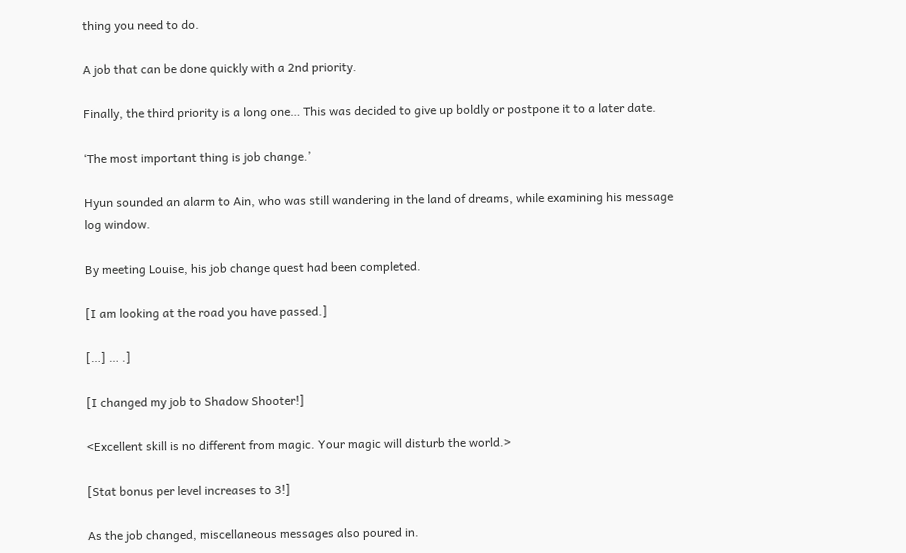thing you need to do.

A job that can be done quickly with a 2nd priority.

Finally, the third priority is a long one… This was decided to give up boldly or postpone it to a later date.

‘The most important thing is job change.’

Hyun sounded an alarm to Ain, who was still wandering in the land of dreams, while examining his message log window.

By meeting Louise, his job change quest had been completed.

[I am looking at the road you have passed.]

[…] … .]

[I changed my job to Shadow Shooter!]

<Excellent skill is no different from magic. Your magic will disturb the world.>

[Stat bonus per level increases to 3!]

As the job changed, miscellaneous messages also poured in.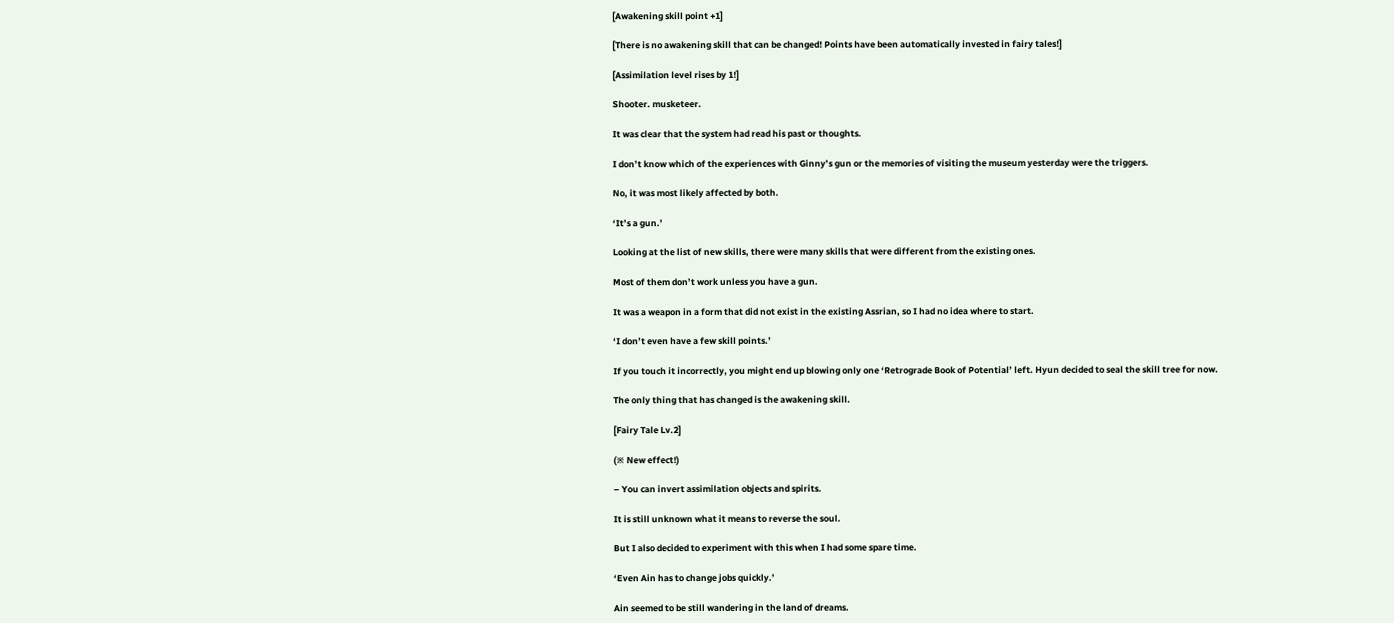[Awakening skill point +1]

[There is no awakening skill that can be changed! Points have been automatically invested in fairy tales!]

[Assimilation level rises by 1!]

Shooter. musketeer.

It was clear that the system had read his past or thoughts.

I don’t know which of the experiences with Ginny’s gun or the memories of visiting the museum yesterday were the triggers.

No, it was most likely affected by both.

‘It’s a gun.’

Looking at the list of new skills, there were many skills that were different from the existing ones.

Most of them don’t work unless you have a gun.

It was a weapon in a form that did not exist in the existing Assrian, so I had no idea where to start.

‘I don’t even have a few skill points.’

If you touch it incorrectly, you might end up blowing only one ‘Retrograde Book of Potential’ left. Hyun decided to seal the skill tree for now.

The only thing that has changed is the awakening skill.

[Fairy Tale Lv.2]

(※ New effect!)

– You can invert assimilation objects and spirits.

It is still unknown what it means to reverse the soul.

But I also decided to experiment with this when I had some spare time.

‘Even Ain has to change jobs quickly.’

Ain seemed to be still wandering in the land of dreams.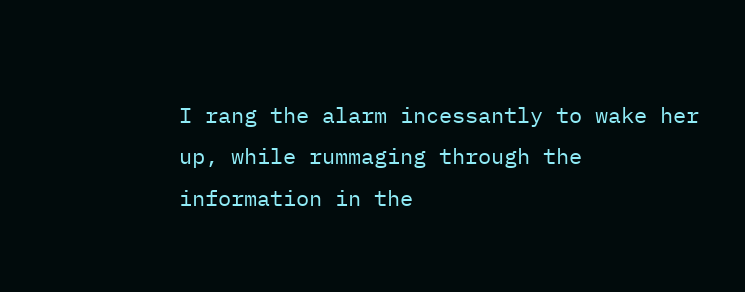I rang the alarm incessantly to wake her up, while rummaging through the information in the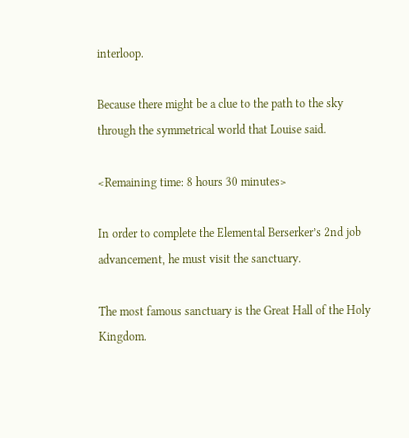interloop.

Because there might be a clue to the path to the sky through the symmetrical world that Louise said.

<Remaining time: 8 hours 30 minutes>

In order to complete the Elemental Berserker’s 2nd job advancement, he must visit the sanctuary.

The most famous sanctuary is the Great Hall of the Holy Kingdom.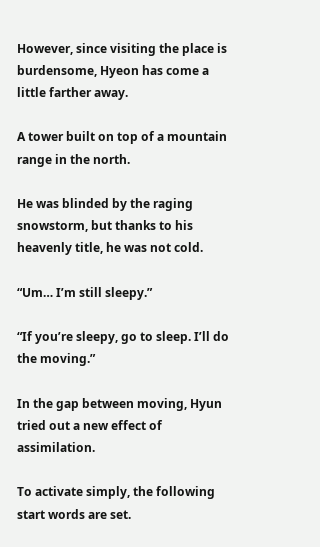However, since visiting the place is burdensome, Hyeon has come a little farther away.

A tower built on top of a mountain range in the north.

He was blinded by the raging snowstorm, but thanks to his heavenly title, he was not cold.

“Um… I’m still sleepy.”

“If you’re sleepy, go to sleep. I’ll do the moving.”

In the gap between moving, Hyun tried out a new effect of assimilation.

To activate simply, the following start words are set.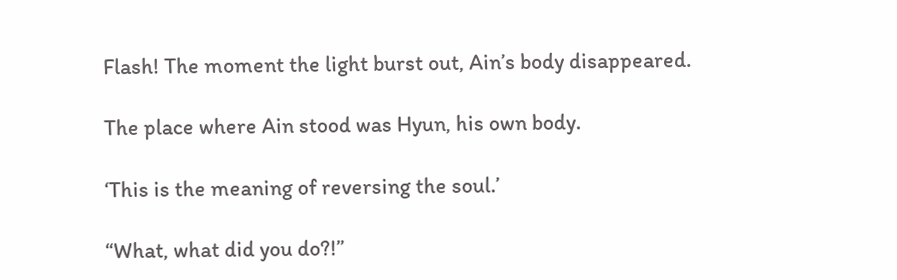Flash! The moment the light burst out, Ain’s body disappeared.

The place where Ain stood was Hyun, his own body.

‘This is the meaning of reversing the soul.’

“What, what did you do?!”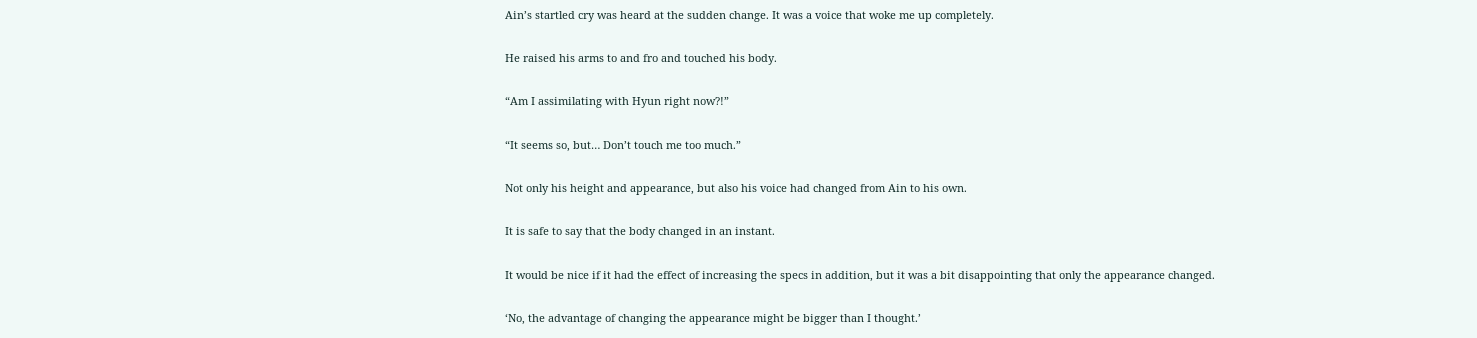Ain’s startled cry was heard at the sudden change. It was a voice that woke me up completely.

He raised his arms to and fro and touched his body.

“Am I assimilating with Hyun right now?!”

“It seems so, but… Don’t touch me too much.”

Not only his height and appearance, but also his voice had changed from Ain to his own.

It is safe to say that the body changed in an instant.

It would be nice if it had the effect of increasing the specs in addition, but it was a bit disappointing that only the appearance changed.

‘No, the advantage of changing the appearance might be bigger than I thought.’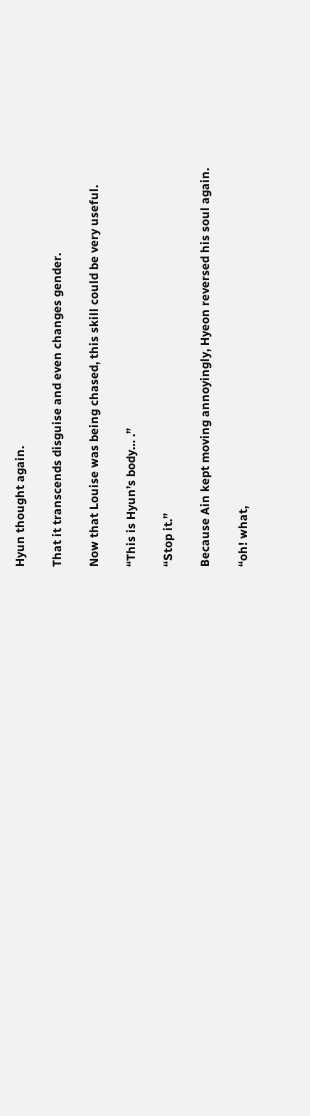Hyun thought again.

That it transcends disguise and even changes gender.

Now that Louise was being chased, this skill could be very useful.

“This is Hyun’s body… .”

“Stop it.”

Because Ain kept moving annoyingly, Hyeon reversed his soul again.

“oh! what,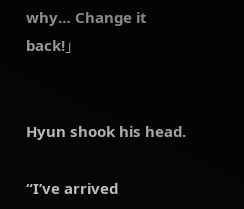why… Change it back!」


Hyun shook his head.

“I’ve arrived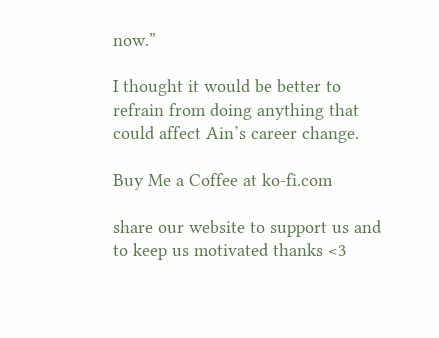now.”

I thought it would be better to refrain from doing anything that could affect Ain’s career change.

Buy Me a Coffee at ko-fi.com

share our website to support us and to keep us motivated thanks <3